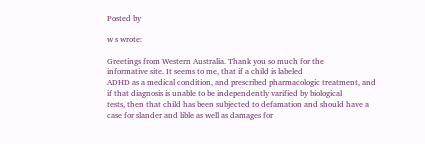Posted by

w s wrote:

Greetings from Western Australia. Thank you so much for the
informative site. It seems to me, that if a child is labeled
ADHD as a medical condition, and prescribed pharmacologic treatment, and
if that diagnosis is unable to be independently varified by biological
tests, then that child has been subjected to defamation and should have a
case for slander and lible as well as damages for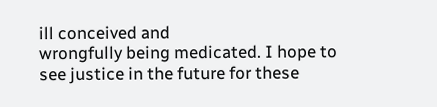ill conceived and
wrongfully being medicated. I hope to see justice in the future for these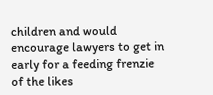children and would encourage lawyers to get in early for a feeding frenzie
of the likes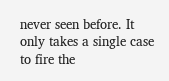never seen before. It only takes a single case to fire the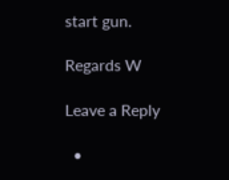start gun.

Regards W

Leave a Reply

  •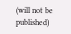(will not be published)